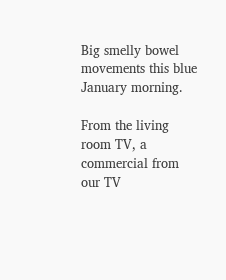Big smelly bowel movements this blue January morning.

From the living room TV, a commercial from our TV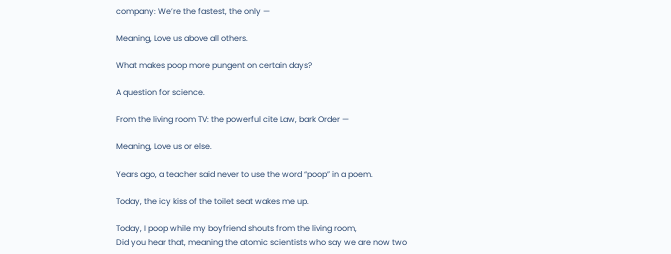company: We’re the fastest, the only —

Meaning, Love us above all others.

What makes poop more pungent on certain days?

A question for science.

From the living room TV: the powerful cite Law, bark Order —

Meaning, Love us or else.

Years ago, a teacher said never to use the word “poop” in a poem.

Today, the icy kiss of the toilet seat wakes me up.

Today, I poop while my boyfriend shouts from the living room,
Did you hear that, meaning the atomic scientists who say we are now two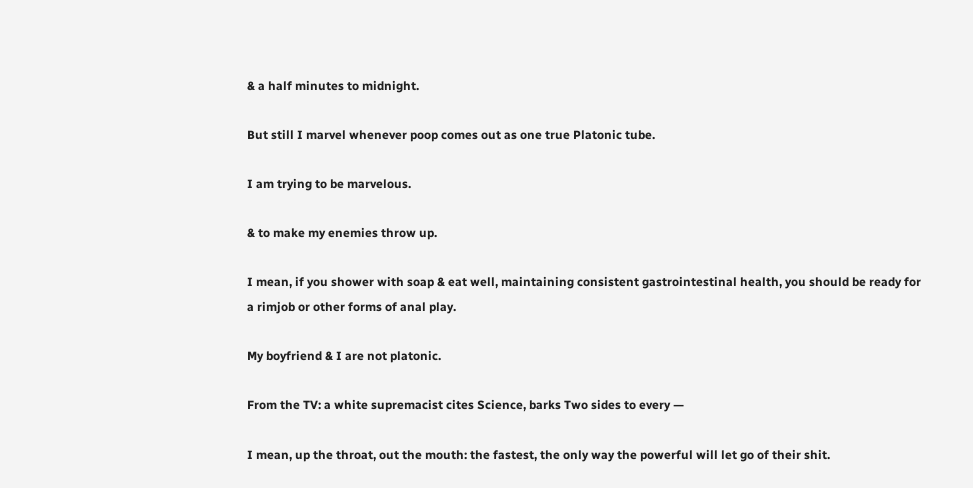& a half minutes to midnight.

But still I marvel whenever poop comes out as one true Platonic tube.

I am trying to be marvelous.

& to make my enemies throw up.

I mean, if you shower with soap & eat well, maintaining consistent gastrointestinal health, you should be ready for a rimjob or other forms of anal play.

My boyfriend & I are not platonic.

From the TV: a white supremacist cites Science, barks Two sides to every —

I mean, up the throat, out the mouth: the fastest, the only way the powerful will let go of their shit.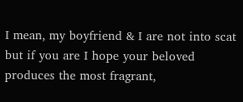I mean, my boyfriend & I are not into scat but if you are I hope your beloved produces the most fragrant,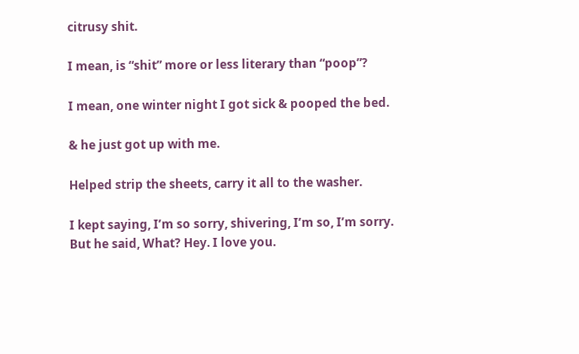citrusy shit.

I mean, is “shit” more or less literary than “poop”?

I mean, one winter night I got sick & pooped the bed.

& he just got up with me.

Helped strip the sheets, carry it all to the washer.

I kept saying, I’m so sorry, shivering, I’m so, I’m sorry. But he said, What? Hey. I love you.